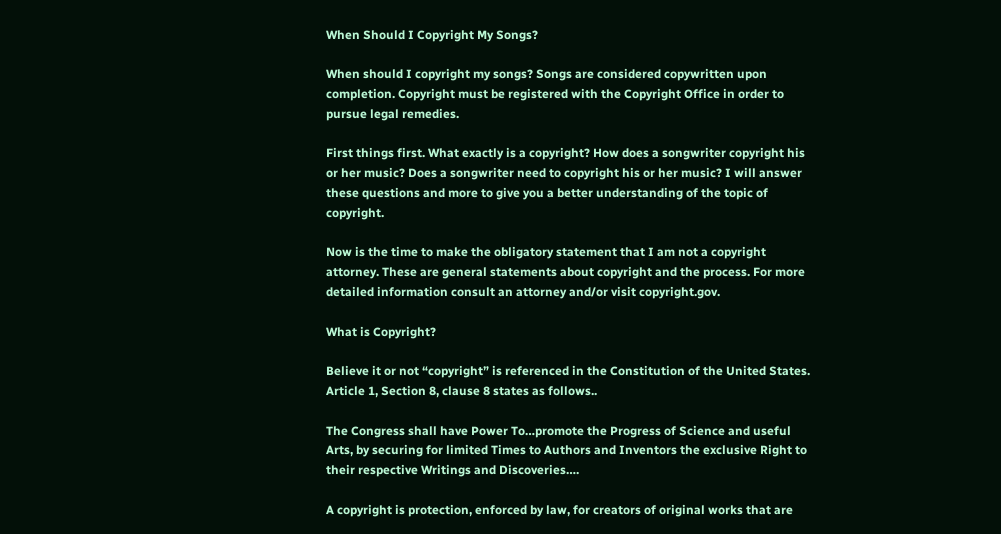When Should I Copyright My Songs?

When should I copyright my songs? Songs are considered copywritten upon completion. Copyright must be registered with the Copyright Office in order to pursue legal remedies.

First things first. What exactly is a copyright? How does a songwriter copyright his or her music? Does a songwriter need to copyright his or her music? I will answer these questions and more to give you a better understanding of the topic of copyright.

Now is the time to make the obligatory statement that I am not a copyright attorney. These are general statements about copyright and the process. For more detailed information consult an attorney and/or visit copyright.gov.

What is Copyright?

Believe it or not “copyright” is referenced in the Constitution of the United States. Article 1, Section 8, clause 8 states as follows..

The Congress shall have Power To…promote the Progress of Science and useful Arts, by securing for limited Times to Authors and Inventors the exclusive Right to their respective Writings and Discoveries….

A copyright is protection, enforced by law, for creators of original works that are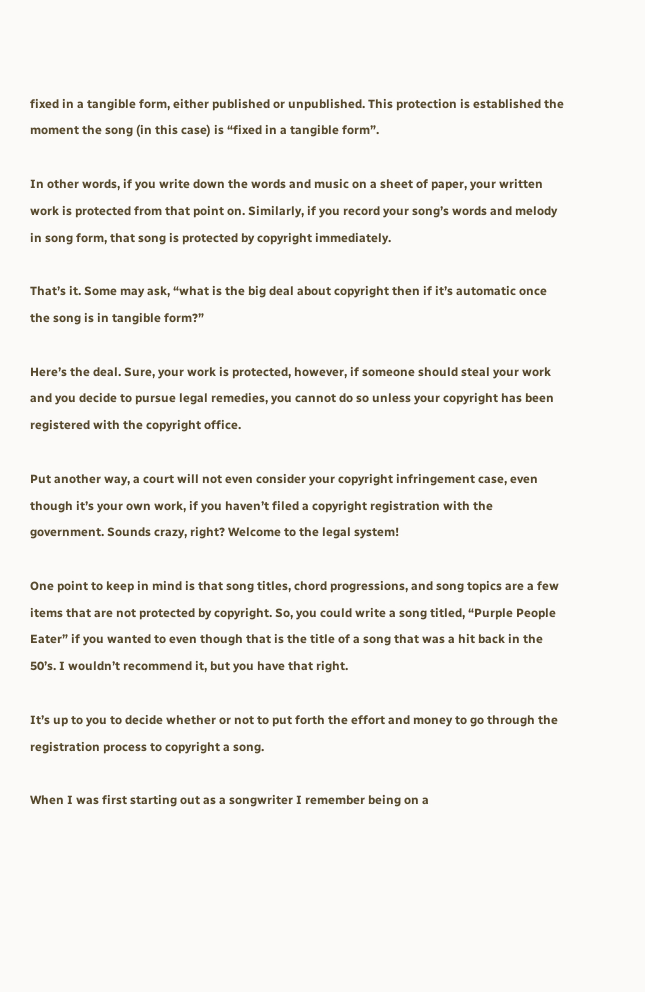fixed in a tangible form, either published or unpublished. This protection is established the moment the song (in this case) is “fixed in a tangible form”.

In other words, if you write down the words and music on a sheet of paper, your written work is protected from that point on. Similarly, if you record your song’s words and melody in song form, that song is protected by copyright immediately.

That’s it. Some may ask, “what is the big deal about copyright then if it’s automatic once the song is in tangible form?”

Here’s the deal. Sure, your work is protected, however, if someone should steal your work and you decide to pursue legal remedies, you cannot do so unless your copyright has been registered with the copyright office.

Put another way, a court will not even consider your copyright infringement case, even though it’s your own work, if you haven’t filed a copyright registration with the government. Sounds crazy, right? Welcome to the legal system!

One point to keep in mind is that song titles, chord progressions, and song topics are a few items that are not protected by copyright. So, you could write a song titled, “Purple People Eater” if you wanted to even though that is the title of a song that was a hit back in the 50’s. I wouldn’t recommend it, but you have that right.

It’s up to you to decide whether or not to put forth the effort and money to go through the registration process to copyright a song.

When I was first starting out as a songwriter I remember being on a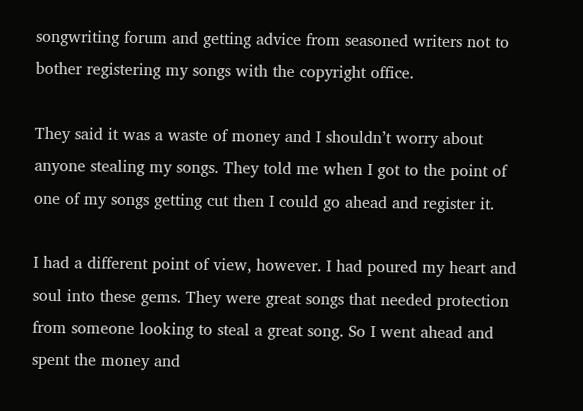songwriting forum and getting advice from seasoned writers not to bother registering my songs with the copyright office.

They said it was a waste of money and I shouldn’t worry about anyone stealing my songs. They told me when I got to the point of one of my songs getting cut then I could go ahead and register it.

I had a different point of view, however. I had poured my heart and soul into these gems. They were great songs that needed protection from someone looking to steal a great song. So I went ahead and spent the money and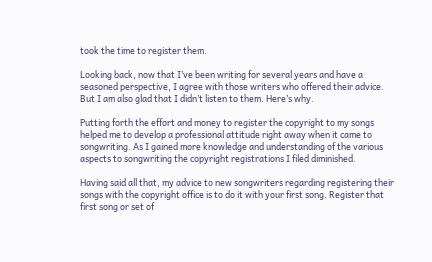took the time to register them.

Looking back, now that I’ve been writing for several years and have a seasoned perspective, I agree with those writers who offered their advice. But I am also glad that I didn’t listen to them. Here’s why.

Putting forth the effort and money to register the copyright to my songs helped me to develop a professional attitude right away when it came to songwriting. As I gained more knowledge and understanding of the various aspects to songwriting the copyright registrations I filed diminished.

Having said all that, my advice to new songwriters regarding registering their songs with the copyright office is to do it with your first song. Register that first song or set of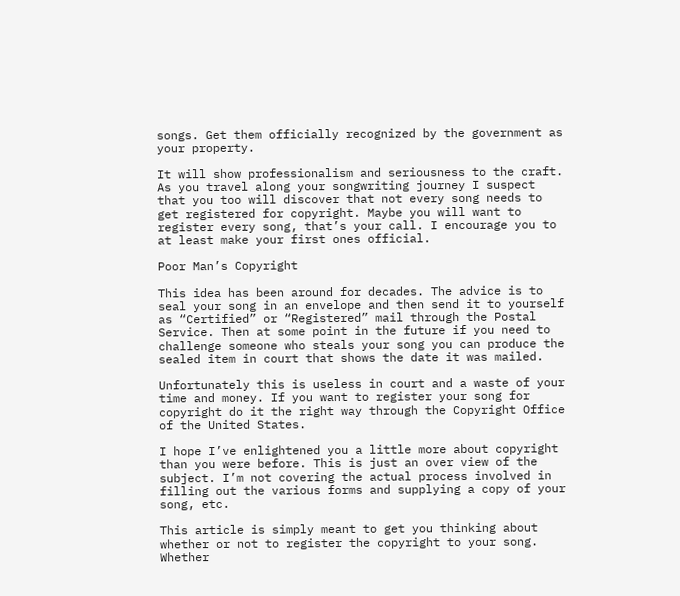songs. Get them officially recognized by the government as your property.

It will show professionalism and seriousness to the craft. As you travel along your songwriting journey I suspect that you too will discover that not every song needs to get registered for copyright. Maybe you will want to register every song, that’s your call. I encourage you to at least make your first ones official.

Poor Man’s Copyright

This idea has been around for decades. The advice is to seal your song in an envelope and then send it to yourself as “Certified” or “Registered” mail through the Postal Service. Then at some point in the future if you need to challenge someone who steals your song you can produce the sealed item in court that shows the date it was mailed.

Unfortunately this is useless in court and a waste of your time and money. If you want to register your song for copyright do it the right way through the Copyright Office of the United States.

I hope I’ve enlightened you a little more about copyright than you were before. This is just an over view of the subject. I’m not covering the actual process involved in filling out the various forms and supplying a copy of your song, etc.

This article is simply meant to get you thinking about whether or not to register the copyright to your song. Whether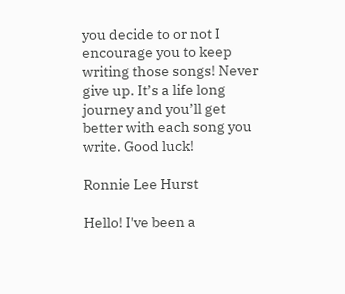you decide to or not I encourage you to keep writing those songs! Never give up. It’s a life long journey and you’ll get better with each song you write. Good luck!

Ronnie Lee Hurst

Hello! I've been a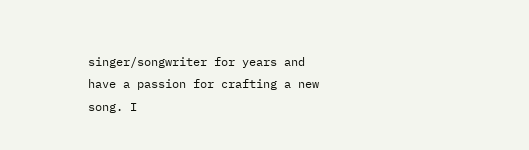singer/songwriter for years and have a passion for crafting a new song. I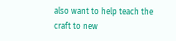also want to help teach the craft to new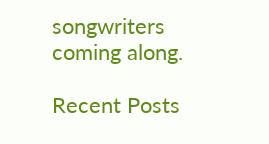songwriters coming along.

Recent Posts